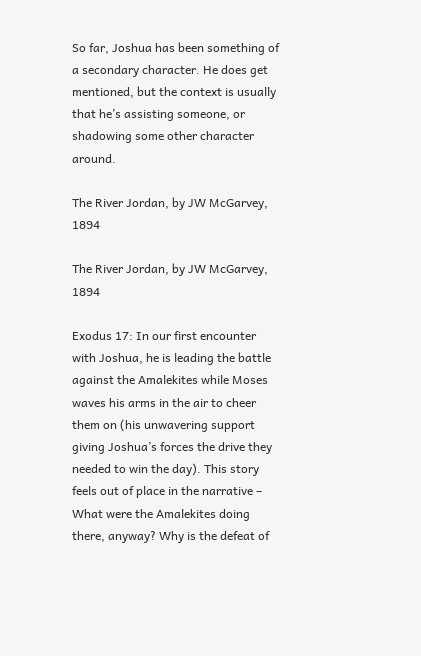So far, Joshua has been something of a secondary character. He does get mentioned, but the context is usually that he’s assisting someone, or shadowing some other character around.

The River Jordan, by JW McGarvey, 1894

The River Jordan, by JW McGarvey, 1894

Exodus 17: In our first encounter with Joshua, he is leading the battle against the Amalekites while Moses waves his arms in the air to cheer them on (his unwavering support giving Joshua’s forces the drive they needed to win the day). This story feels out of place in the narrative – What were the Amalekites doing there, anyway? Why is the defeat of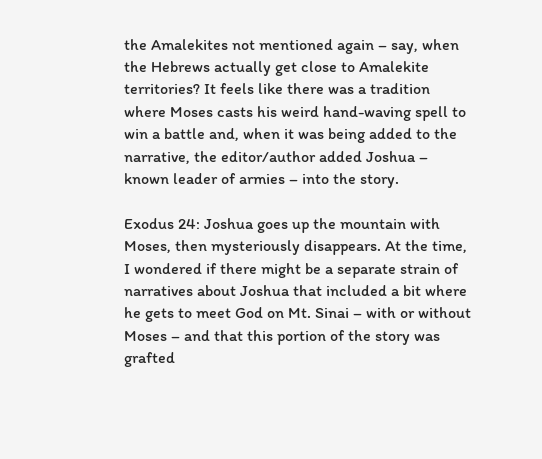the Amalekites not mentioned again – say, when the Hebrews actually get close to Amalekite territories? It feels like there was a tradition where Moses casts his weird hand-waving spell to win a battle and, when it was being added to the narrative, the editor/author added Joshua – known leader of armies – into the story.

Exodus 24: Joshua goes up the mountain with Moses, then mysteriously disappears. At the time, I wondered if there might be a separate strain of narratives about Joshua that included a bit where he gets to meet God on Mt. Sinai – with or without Moses – and that this portion of the story was grafted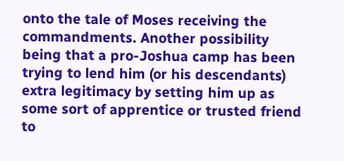onto the tale of Moses receiving the commandments. Another possibility being that a pro-Joshua camp has been trying to lend him (or his descendants) extra legitimacy by setting him up as some sort of apprentice or trusted friend to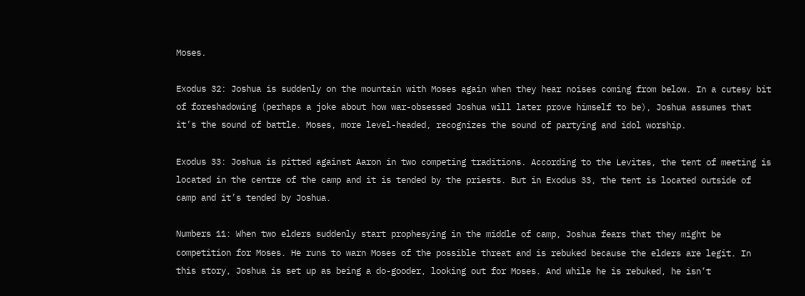Moses.

Exodus 32: Joshua is suddenly on the mountain with Moses again when they hear noises coming from below. In a cutesy bit of foreshadowing (perhaps a joke about how war-obsessed Joshua will later prove himself to be), Joshua assumes that it’s the sound of battle. Moses, more level-headed, recognizes the sound of partying and idol worship.

Exodus 33: Joshua is pitted against Aaron in two competing traditions. According to the Levites, the tent of meeting is located in the centre of the camp and it is tended by the priests. But in Exodus 33, the tent is located outside of camp and it’s tended by Joshua.

Numbers 11: When two elders suddenly start prophesying in the middle of camp, Joshua fears that they might be competition for Moses. He runs to warn Moses of the possible threat and is rebuked because the elders are legit. In this story, Joshua is set up as being a do-gooder, looking out for Moses. And while he is rebuked, he isn’t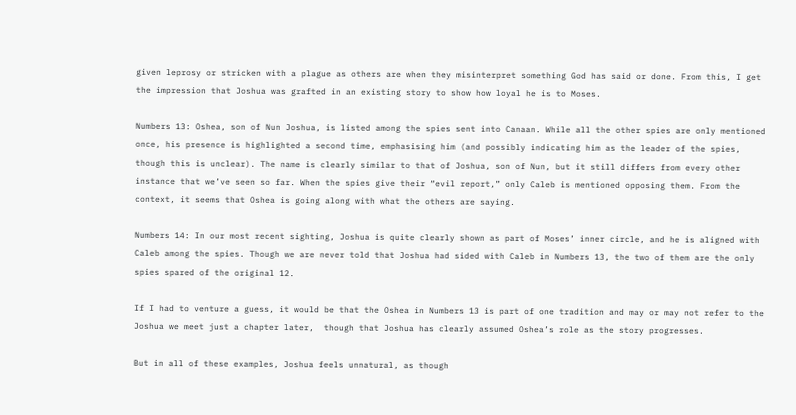given leprosy or stricken with a plague as others are when they misinterpret something God has said or done. From this, I get the impression that Joshua was grafted in an existing story to show how loyal he is to Moses.

Numbers 13: Oshea, son of Nun Joshua, is listed among the spies sent into Canaan. While all the other spies are only mentioned once, his presence is highlighted a second time, emphasising him (and possibly indicating him as the leader of the spies, though this is unclear). The name is clearly similar to that of Joshua, son of Nun, but it still differs from every other instance that we’ve seen so far. When the spies give their “evil report,” only Caleb is mentioned opposing them. From the context, it seems that Oshea is going along with what the others are saying.

Numbers 14: In our most recent sighting, Joshua is quite clearly shown as part of Moses’ inner circle, and he is aligned with Caleb among the spies. Though we are never told that Joshua had sided with Caleb in Numbers 13, the two of them are the only spies spared of the original 12.

If I had to venture a guess, it would be that the Oshea in Numbers 13 is part of one tradition and may or may not refer to the Joshua we meet just a chapter later,  though that Joshua has clearly assumed Oshea’s role as the story progresses.

But in all of these examples, Joshua feels unnatural, as though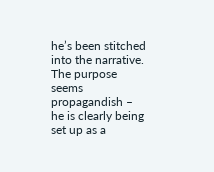he’s been stitched into the narrative. The purpose seems propagandish – he is clearly being set up as a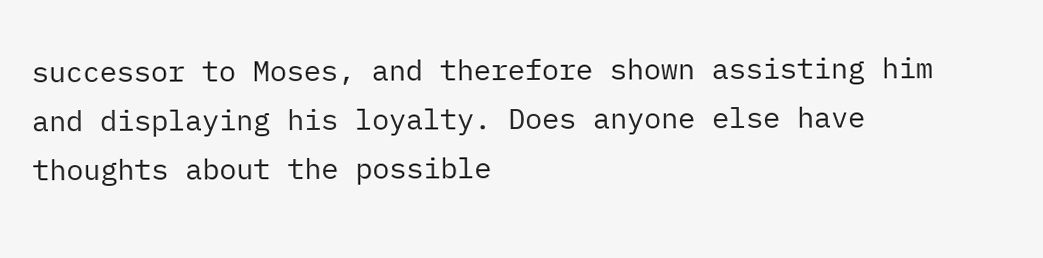successor to Moses, and therefore shown assisting him and displaying his loyalty. Does anyone else have thoughts about the possible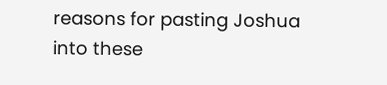reasons for pasting Joshua into these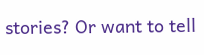stories? Or want to tell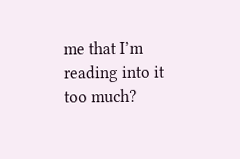me that I’m reading into it too much?